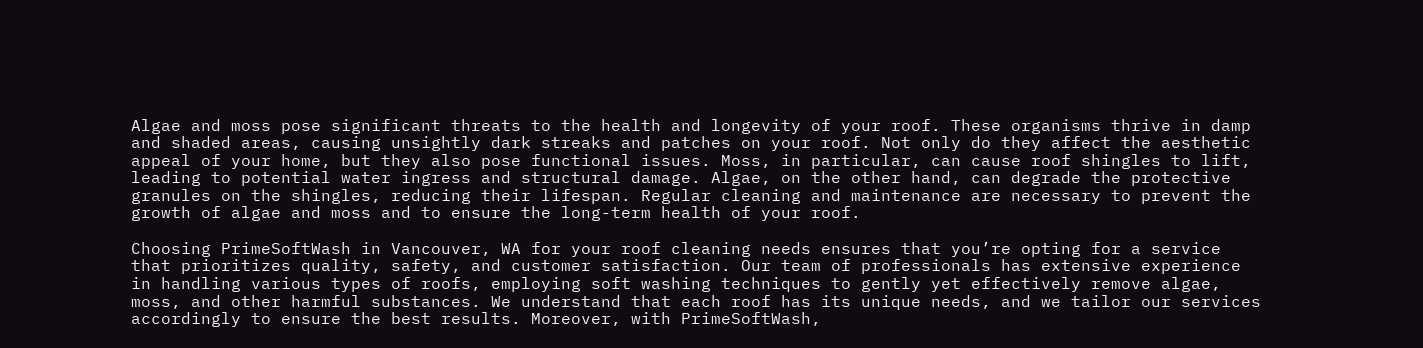Algae and moss pose significant threats to the health and longevity of your roof. These organisms thrive in damp and shaded areas, causing unsightly dark streaks and patches on your roof. Not only do they affect the aesthetic appeal of your home, but they also pose functional issues. Moss, in particular, can cause roof shingles to lift, leading to potential water ingress and structural damage. Algae, on the other hand, can degrade the protective granules on the shingles, reducing their lifespan. Regular cleaning and maintenance are necessary to prevent the growth of algae and moss and to ensure the long-term health of your roof.

Choosing PrimeSoftWash in Vancouver, WA for your roof cleaning needs ensures that you’re opting for a service that prioritizes quality, safety, and customer satisfaction. Our team of professionals has extensive experience in handling various types of roofs, employing soft washing techniques to gently yet effectively remove algae, moss, and other harmful substances. We understand that each roof has its unique needs, and we tailor our services accordingly to ensure the best results. Moreover, with PrimeSoftWash,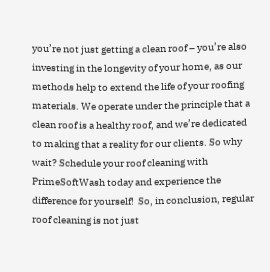you’re not just getting a clean roof – you’re also investing in the longevity of your home, as our methods help to extend the life of your roofing materials. We operate under the principle that a clean roof is a healthy roof, and we’re dedicated to making that a reality for our clients. So why wait? Schedule your roof cleaning with PrimeSoftWash today and experience the difference for yourself!  So, in conclusion, regular roof cleaning is not just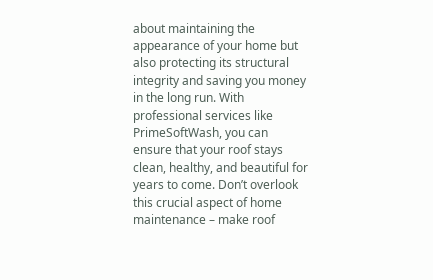about maintaining the appearance of your home but also protecting its structural integrity and saving you money in the long run. With professional services like PrimeSoftWash, you can ensure that your roof stays clean, healthy, and beautiful for years to come. Don’t overlook this crucial aspect of home maintenance – make roof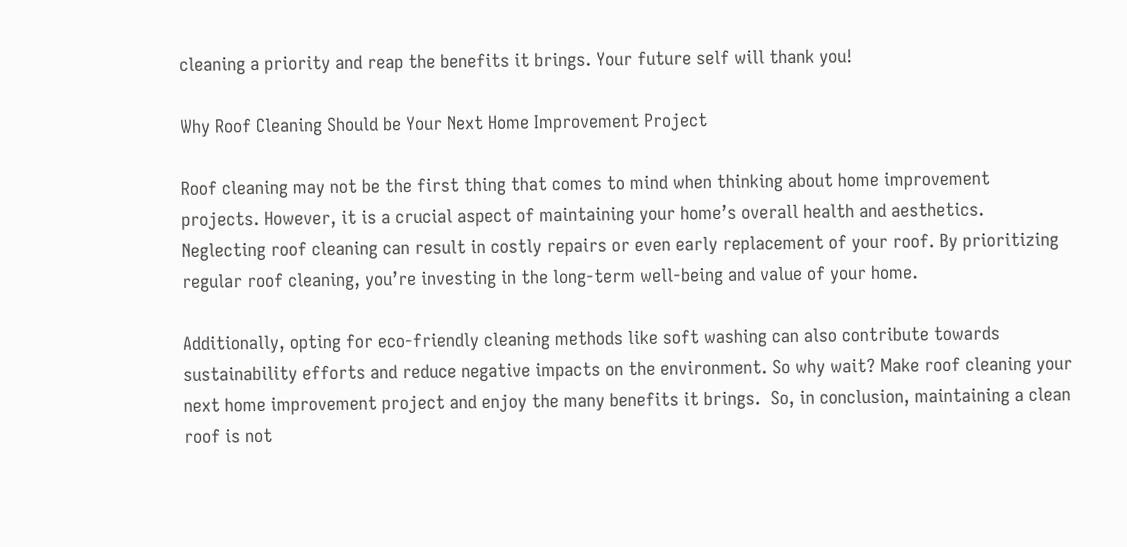cleaning a priority and reap the benefits it brings. Your future self will thank you!

Why Roof Cleaning Should be Your Next Home Improvement Project

Roof cleaning may not be the first thing that comes to mind when thinking about home improvement projects. However, it is a crucial aspect of maintaining your home’s overall health and aesthetics. Neglecting roof cleaning can result in costly repairs or even early replacement of your roof. By prioritizing regular roof cleaning, you’re investing in the long-term well-being and value of your home.

Additionally, opting for eco-friendly cleaning methods like soft washing can also contribute towards sustainability efforts and reduce negative impacts on the environment. So why wait? Make roof cleaning your next home improvement project and enjoy the many benefits it brings.  So, in conclusion, maintaining a clean roof is not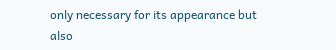only necessary for its appearance but also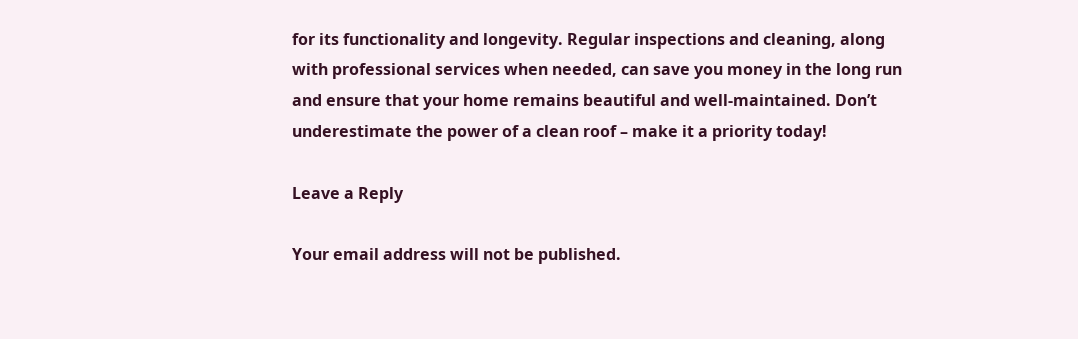for its functionality and longevity. Regular inspections and cleaning, along with professional services when needed, can save you money in the long run and ensure that your home remains beautiful and well-maintained. Don’t underestimate the power of a clean roof – make it a priority today!

Leave a Reply

Your email address will not be published.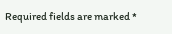Required fields are marked *